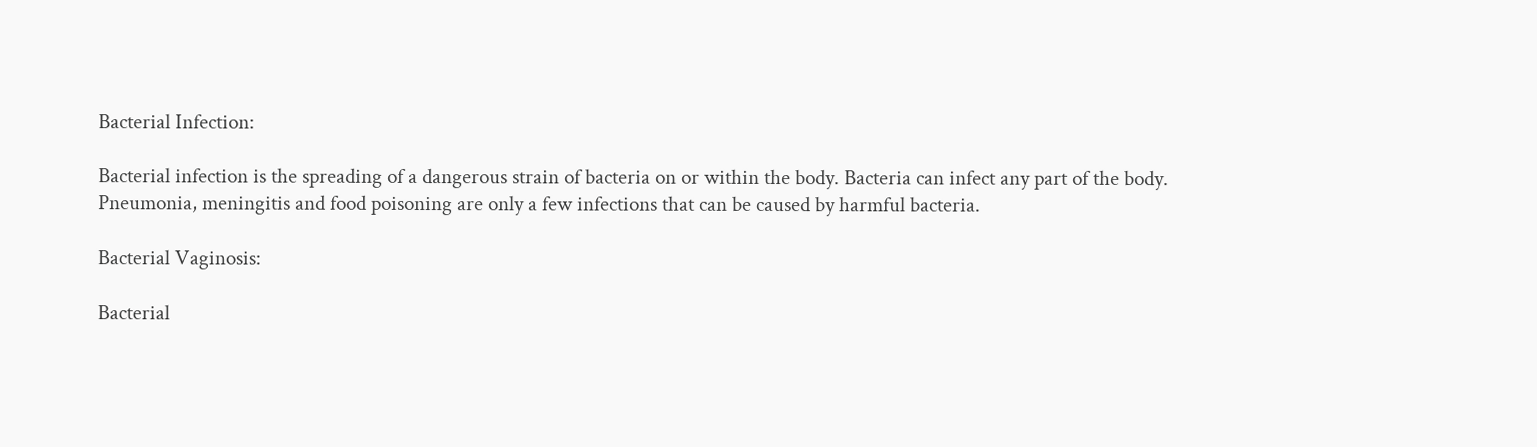Bacterial Infection:

Bacterial infection is the spreading of a dangerous strain of bacteria on or within the body. Bacteria can infect any part of the body. Pneumonia, meningitis and food poisoning are only a few infections that can be caused by harmful bacteria.

Bacterial Vaginosis:

Bacterial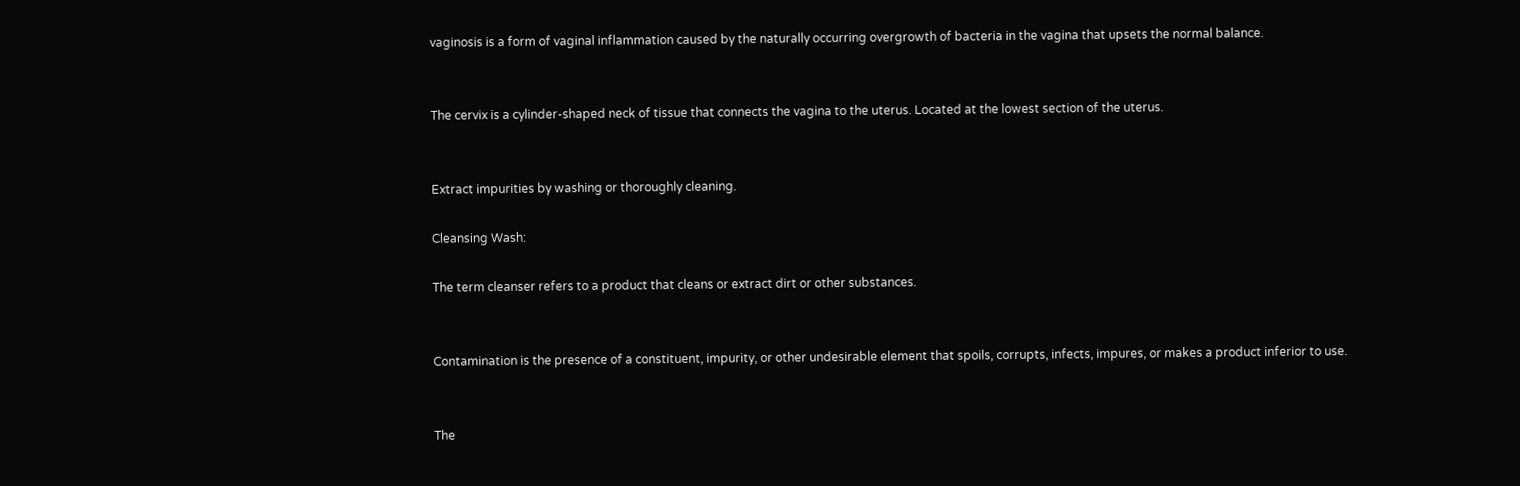vaginosis is a form of vaginal inflammation caused by the naturally occurring overgrowth of bacteria in the vagina that upsets the normal balance.


The cervix is a cylinder-shaped neck of tissue that connects the vagina to the uterus. Located at the lowest section of the uterus.


Extract impurities by washing or thoroughly cleaning.

Cleansing Wash:

The term cleanser refers to a product that cleans or extract dirt or other substances.


Contamination is the presence of a constituent, impurity, or other undesirable element that spoils, corrupts, infects, impures, or makes a product inferior to use.


The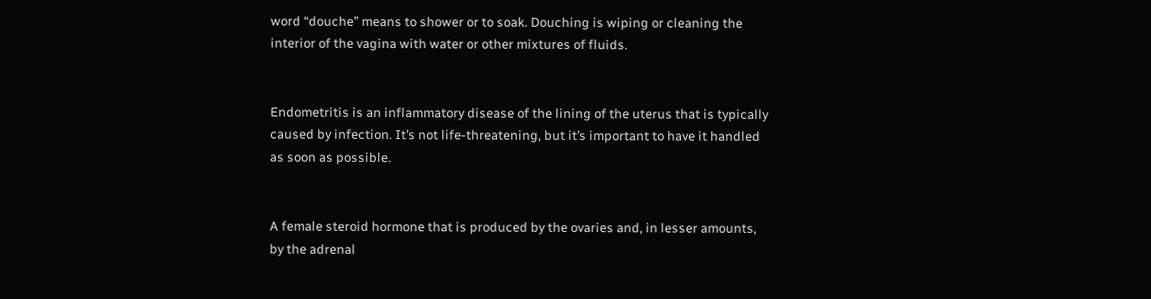word “douche” means to shower or to soak. Douching is wiping or cleaning the interior of the vagina with water or other mixtures of fluids.


Endometritis is an inflammatory disease of the lining of the uterus that is typically caused by infection. It’s not life-threatening, but it’s important to have it handled as soon as possible.


A female steroid hormone that is produced by the ovaries and, in lesser amounts, by the adrenal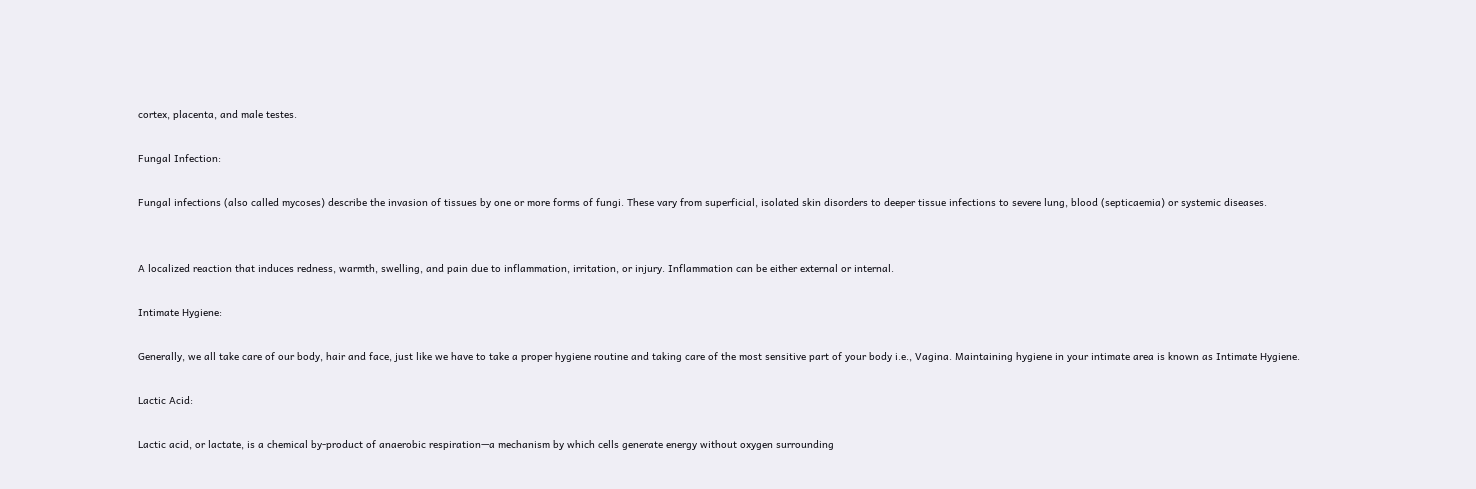cortex, placenta, and male testes.

Fungal Infection:

Fungal infections (also called mycoses) describe the invasion of tissues by one or more forms of fungi. These vary from superficial, isolated skin disorders to deeper tissue infections to severe lung, blood (septicaemia) or systemic diseases.


A localized reaction that induces redness, warmth, swelling, and pain due to inflammation, irritation, or injury. Inflammation can be either external or internal.

Intimate Hygiene:

Generally, we all take care of our body, hair and face, just like we have to take a proper hygiene routine and taking care of the most sensitive part of your body i.e., Vagina. Maintaining hygiene in your intimate area is known as Intimate Hygiene.

Lactic Acid:

Lactic acid, or lactate, is a chemical by-product of anaerobic respiration—a mechanism by which cells generate energy without oxygen surrounding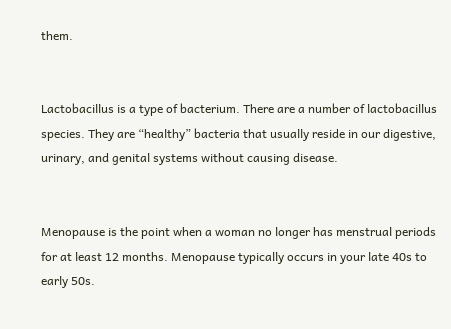them.


Lactobacillus is a type of bacterium. There are a number of lactobacillus species. They are “healthy” bacteria that usually reside in our digestive, urinary, and genital systems without causing disease.


Menopause is the point when a woman no longer has menstrual periods for at least 12 months. Menopause typically occurs in your late 40s to early 50s.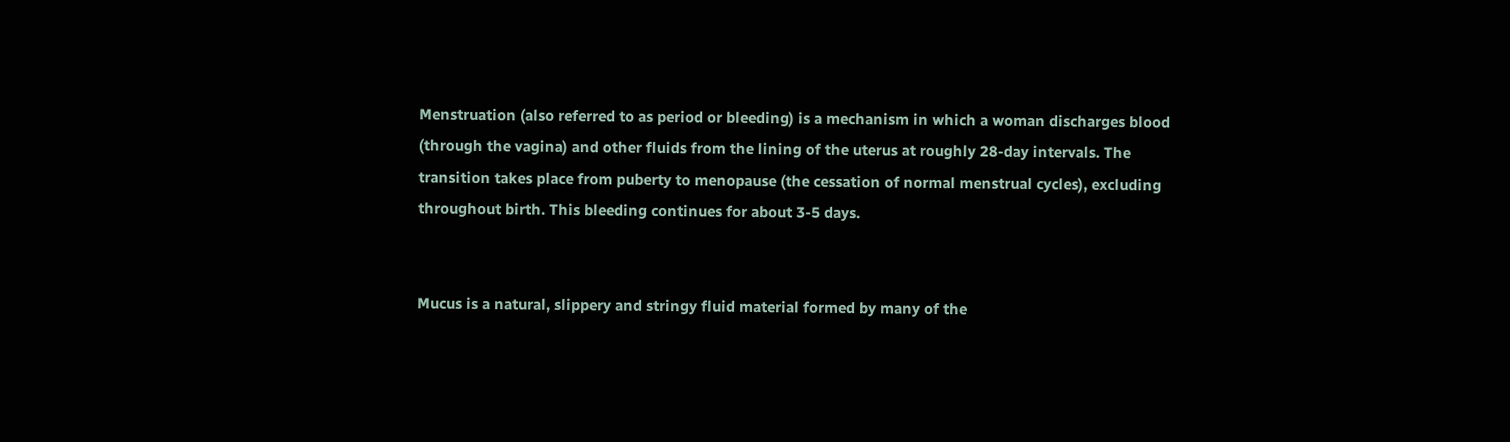Menstruation (also referred to as period or bleeding) is a mechanism in which a woman discharges blood (through the vagina) and other fluids from the lining of the uterus at roughly 28-day intervals. The transition takes place from puberty to menopause (the cessation of normal menstrual cycles), excluding throughout birth. This bleeding continues for about 3-5 days.


Mucus is a natural, slippery and stringy fluid material formed by many of the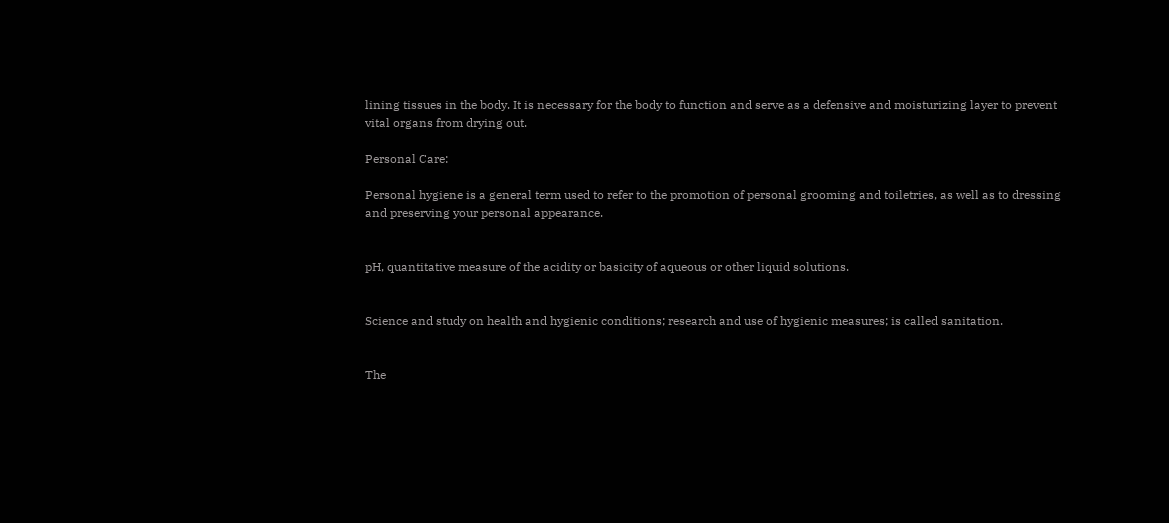lining tissues in the body. It is necessary for the body to function and serve as a defensive and moisturizing layer to prevent vital organs from drying out.

Personal Care:

Personal hygiene is a general term used to refer to the promotion of personal grooming and toiletries, as well as to dressing and preserving your personal appearance.


pH, quantitative measure of the acidity or basicity of aqueous or other liquid solutions.


Science and study on health and hygienic conditions; research and use of hygienic measures; is called sanitation.


The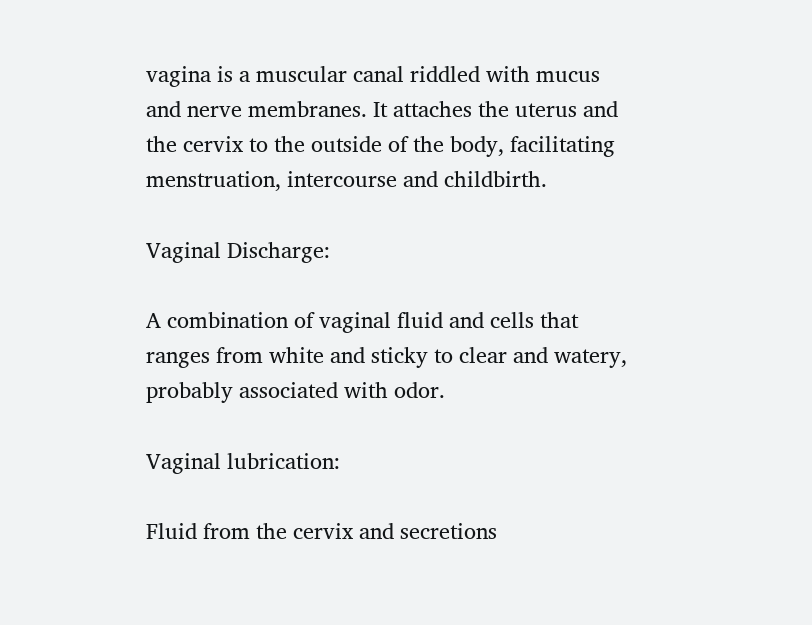vagina is a muscular canal riddled with mucus and nerve membranes. It attaches the uterus and the cervix to the outside of the body, facilitating menstruation, intercourse and childbirth.

Vaginal Discharge:

A combination of vaginal fluid and cells that ranges from white and sticky to clear and watery, probably associated with odor.

Vaginal lubrication:

Fluid from the cervix and secretions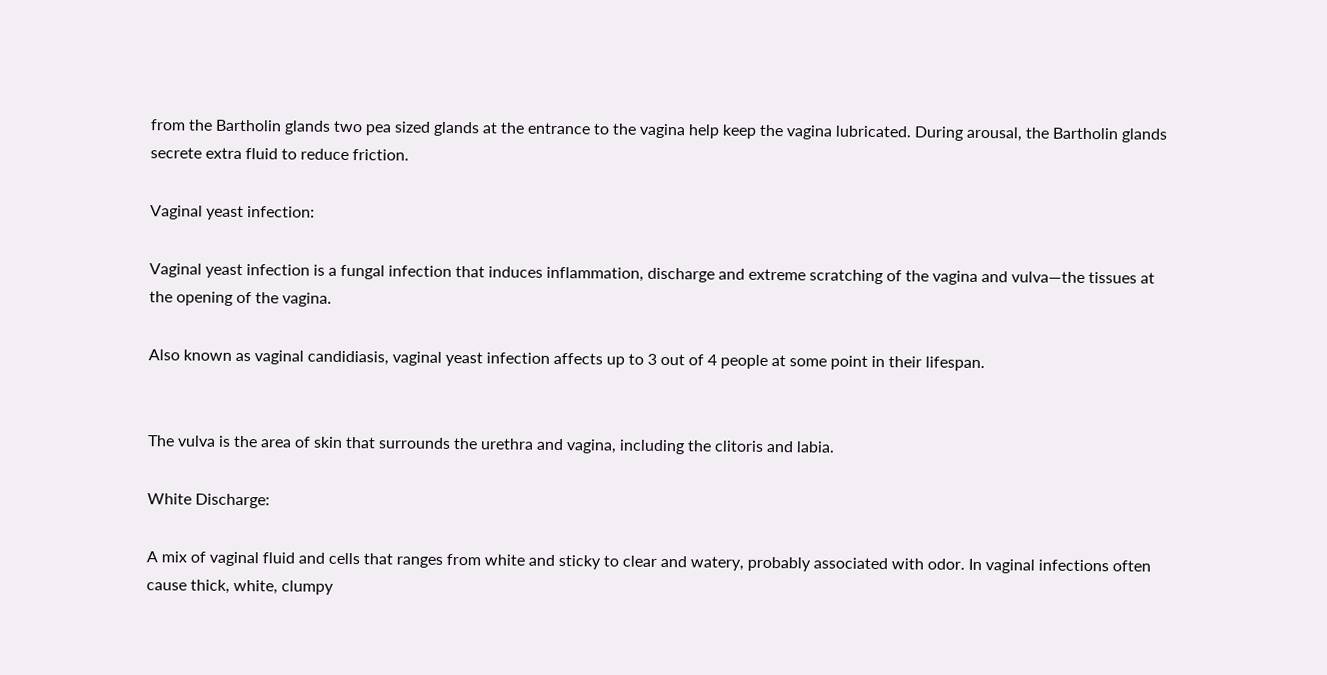from the Bartholin glands two pea sized glands at the entrance to the vagina help keep the vagina lubricated. During arousal, the Bartholin glands secrete extra fluid to reduce friction.

Vaginal yeast infection:

Vaginal yeast infection is a fungal infection that induces inflammation, discharge and extreme scratching of the vagina and vulva—the tissues at the opening of the vagina.

Also known as vaginal candidiasis, vaginal yeast infection affects up to 3 out of 4 people at some point in their lifespan.


The vulva is the area of skin that surrounds the urethra and vagina, including the clitoris and labia.

White Discharge:

A mix of vaginal fluid and cells that ranges from white and sticky to clear and watery, probably associated with odor. In vaginal infections often cause thick, white, clumpy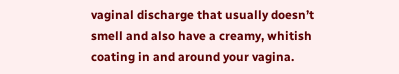vaginal discharge that usually doesn’t smell and also have a creamy, whitish coating in and around your vagina.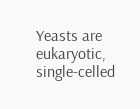Yeasts are eukaryotic, single-celled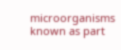microorganisms known as part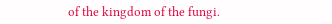of the kingdom of the fungi.